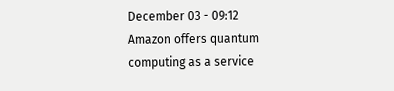December 03 - 09:12
Amazon offers quantum computing as a service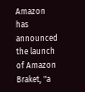Amazon has announced the launch of Amazon Braket, "a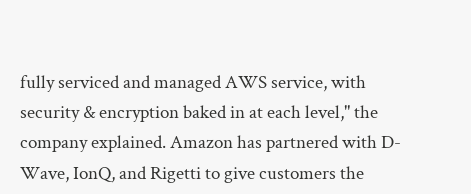fully serviced and managed AWS service, with security & encryption baked in at each level," the company explained. Amazon has partnered with D-Wave, IonQ, and Rigetti to give customers the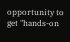opportunity to get "hands-on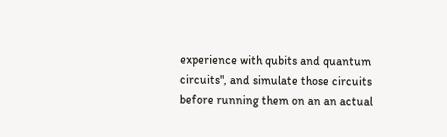experience with qubits and quantum circuits", and simulate those circuits before running them on an an actual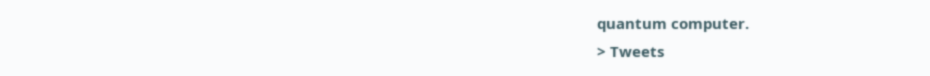quantum computer.
> Tweets